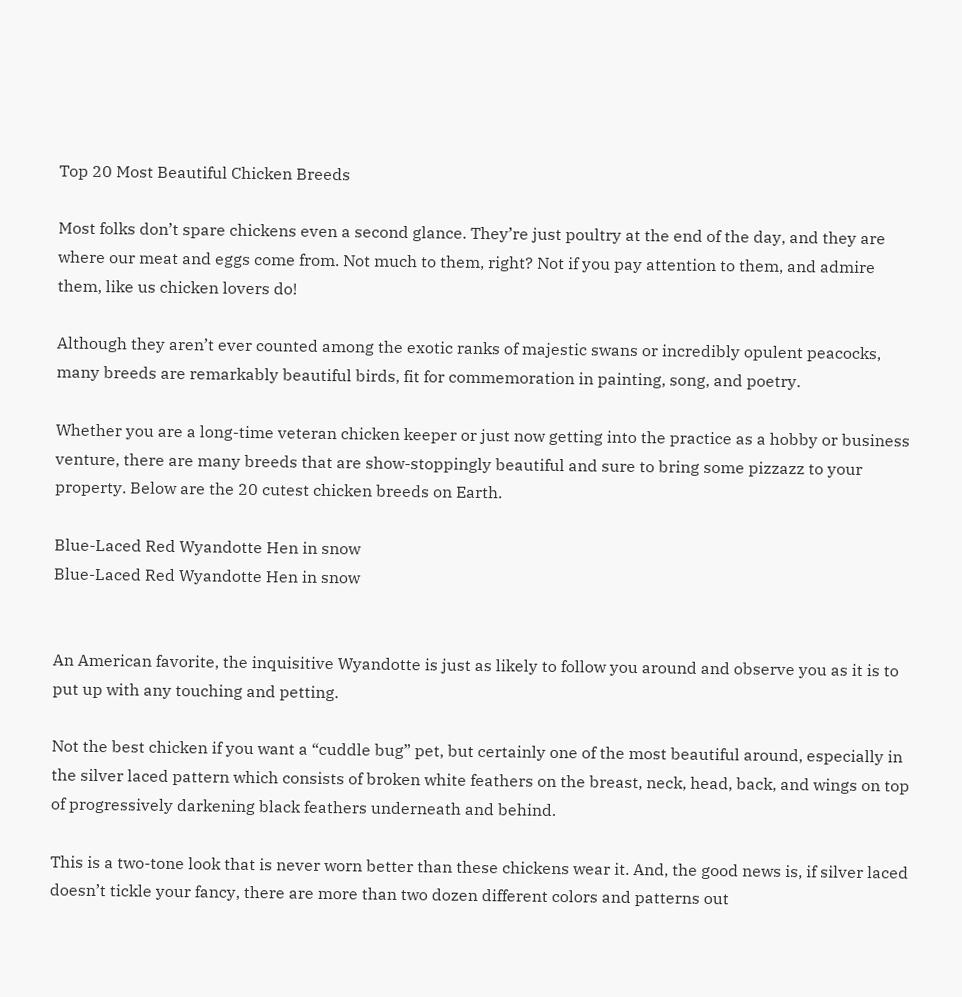Top 20 Most Beautiful Chicken Breeds

Most folks don’t spare chickens even a second glance. They’re just poultry at the end of the day, and they are where our meat and eggs come from. Not much to them, right? Not if you pay attention to them, and admire them, like us chicken lovers do!

Although they aren’t ever counted among the exotic ranks of majestic swans or incredibly opulent peacocks, many breeds are remarkably beautiful birds, fit for commemoration in painting, song, and poetry.

Whether you are a long-time veteran chicken keeper or just now getting into the practice as a hobby or business venture, there are many breeds that are show-stoppingly beautiful and sure to bring some pizzazz to your property. Below are the 20 cutest chicken breeds on Earth.

Blue-Laced Red Wyandotte Hen in snow
Blue-Laced Red Wyandotte Hen in snow


An American favorite, the inquisitive Wyandotte is just as likely to follow you around and observe you as it is to put up with any touching and petting.

Not the best chicken if you want a “cuddle bug” pet, but certainly one of the most beautiful around, especially in the silver laced pattern which consists of broken white feathers on the breast, neck, head, back, and wings on top of progressively darkening black feathers underneath and behind.

This is a two-tone look that is never worn better than these chickens wear it. And, the good news is, if silver laced doesn’t tickle your fancy, there are more than two dozen different colors and patterns out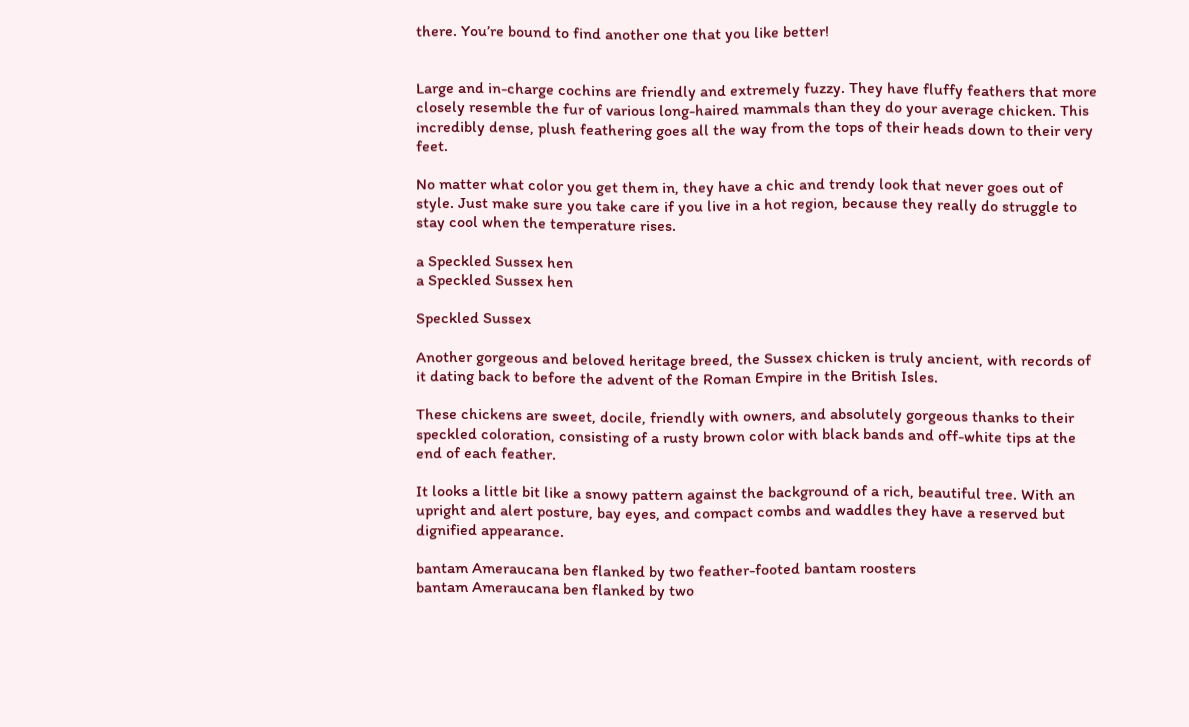there. You’re bound to find another one that you like better!


Large and in-charge cochins are friendly and extremely fuzzy. They have fluffy feathers that more closely resemble the fur of various long-haired mammals than they do your average chicken. This incredibly dense, plush feathering goes all the way from the tops of their heads down to their very feet.

No matter what color you get them in, they have a chic and trendy look that never goes out of style. Just make sure you take care if you live in a hot region, because they really do struggle to stay cool when the temperature rises.

a Speckled Sussex hen
a Speckled Sussex hen

Speckled Sussex

Another gorgeous and beloved heritage breed, the Sussex chicken is truly ancient, with records of it dating back to before the advent of the Roman Empire in the British Isles.

These chickens are sweet, docile, friendly with owners, and absolutely gorgeous thanks to their speckled coloration, consisting of a rusty brown color with black bands and off-white tips at the end of each feather.

It looks a little bit like a snowy pattern against the background of a rich, beautiful tree. With an upright and alert posture, bay eyes, and compact combs and waddles they have a reserved but dignified appearance.

bantam Ameraucana ben flanked by two feather-footed bantam roosters
bantam Ameraucana ben flanked by two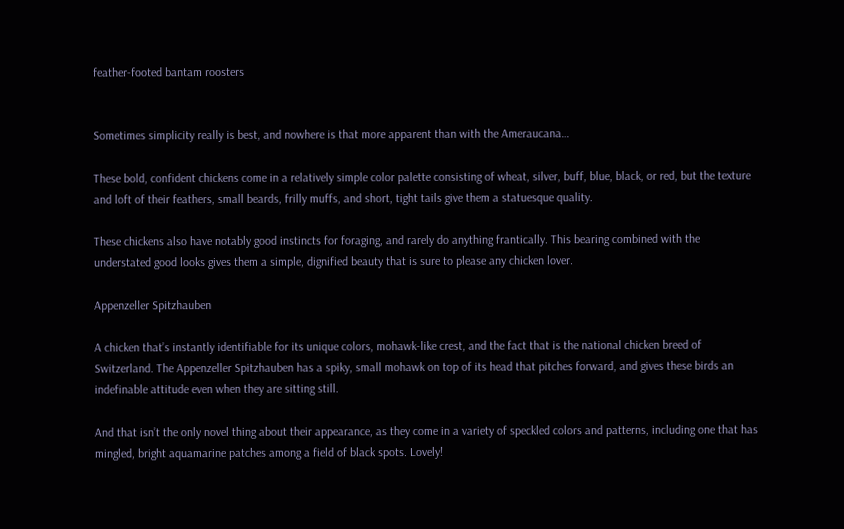feather-footed bantam roosters


Sometimes simplicity really is best, and nowhere is that more apparent than with the Ameraucana…

These bold, confident chickens come in a relatively simple color palette consisting of wheat, silver, buff, blue, black, or red, but the texture and loft of their feathers, small beards, frilly muffs, and short, tight tails give them a statuesque quality.

These chickens also have notably good instincts for foraging, and rarely do anything frantically. This bearing combined with the understated good looks gives them a simple, dignified beauty that is sure to please any chicken lover.

Appenzeller Spitzhauben

A chicken that’s instantly identifiable for its unique colors, mohawk-like crest, and the fact that is the national chicken breed of Switzerland. The Appenzeller Spitzhauben has a spiky, small mohawk on top of its head that pitches forward, and gives these birds an indefinable attitude even when they are sitting still.

And that isn’t the only novel thing about their appearance, as they come in a variety of speckled colors and patterns, including one that has mingled, bright aquamarine patches among a field of black spots. Lovely!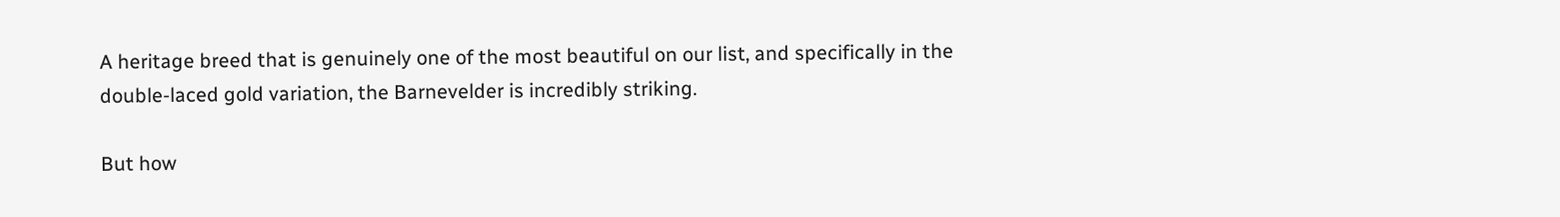A heritage breed that is genuinely one of the most beautiful on our list, and specifically in the double-laced gold variation, the Barnevelder is incredibly striking.

But how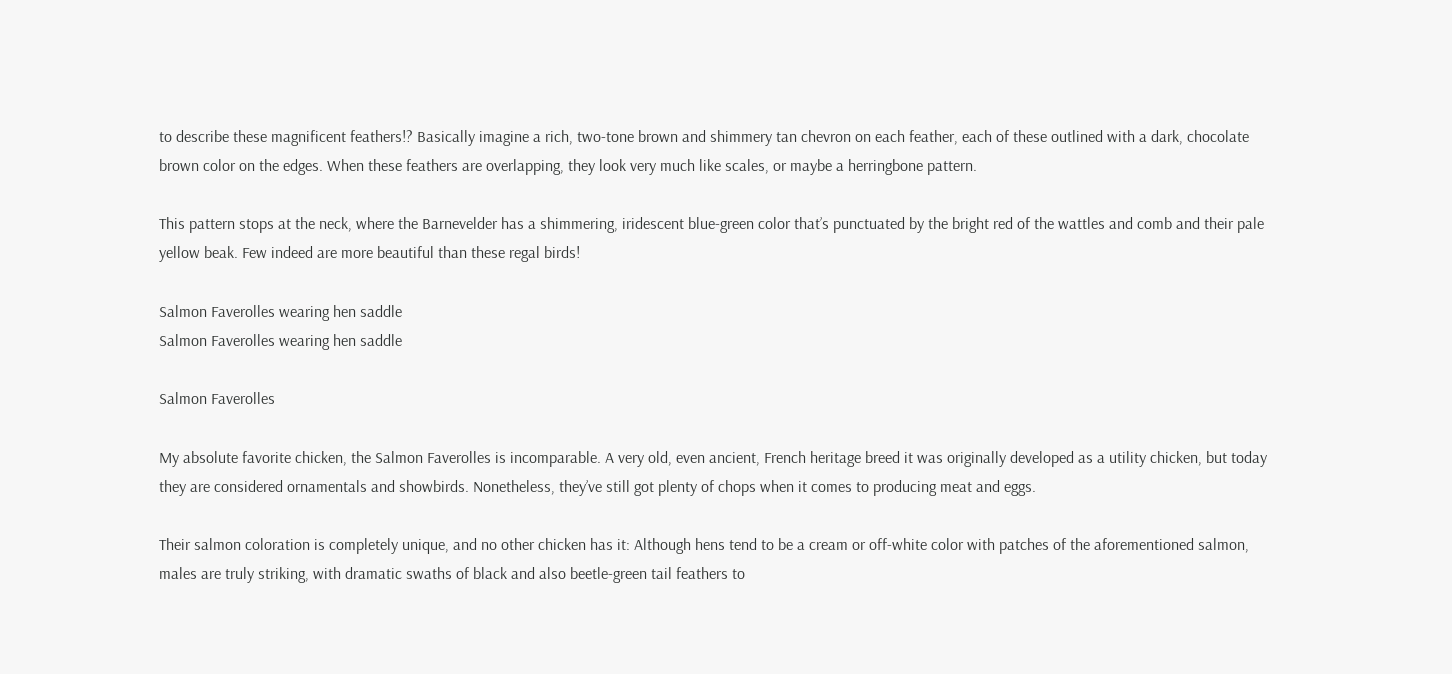to describe these magnificent feathers!? Basically imagine a rich, two-tone brown and shimmery tan chevron on each feather, each of these outlined with a dark, chocolate brown color on the edges. When these feathers are overlapping, they look very much like scales, or maybe a herringbone pattern.

This pattern stops at the neck, where the Barnevelder has a shimmering, iridescent blue-green color that’s punctuated by the bright red of the wattles and comb and their pale yellow beak. Few indeed are more beautiful than these regal birds!

Salmon Faverolles wearing hen saddle
Salmon Faverolles wearing hen saddle

Salmon Faverolles

My absolute favorite chicken, the Salmon Faverolles is incomparable. A very old, even ancient, French heritage breed it was originally developed as a utility chicken, but today they are considered ornamentals and showbirds. Nonetheless, they’ve still got plenty of chops when it comes to producing meat and eggs.

Their salmon coloration is completely unique, and no other chicken has it: Although hens tend to be a cream or off-white color with patches of the aforementioned salmon, males are truly striking, with dramatic swaths of black and also beetle-green tail feathers to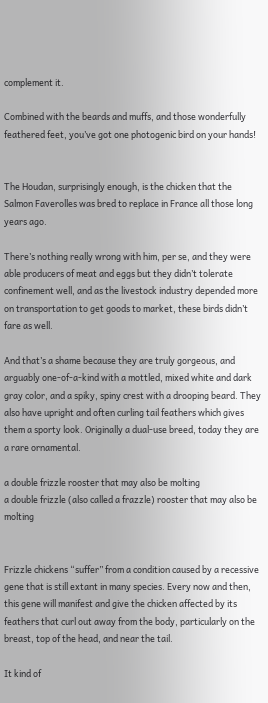complement it.

Combined with the beards and muffs, and those wonderfully feathered feet, you’ve got one photogenic bird on your hands!


The Houdan, surprisingly enough, is the chicken that the Salmon Faverolles was bred to replace in France all those long years ago.

There’s nothing really wrong with him, per se, and they were able producers of meat and eggs but they didn’t tolerate confinement well, and as the livestock industry depended more on transportation to get goods to market, these birds didn’t fare as well.

And that’s a shame because they are truly gorgeous, and arguably one-of-a-kind with a mottled, mixed white and dark gray color, and a spiky, spiny crest with a drooping beard. They also have upright and often curling tail feathers which gives them a sporty look. Originally a dual-use breed, today they are a rare ornamental.

a double frizzle rooster that may also be molting
a double frizzle (also called a frazzle) rooster that may also be molting


Frizzle chickens “suffer” from a condition caused by a recessive gene that is still extant in many species. Every now and then, this gene will manifest and give the chicken affected by its feathers that curl out away from the body, particularly on the breast, top of the head, and near the tail.

It kind of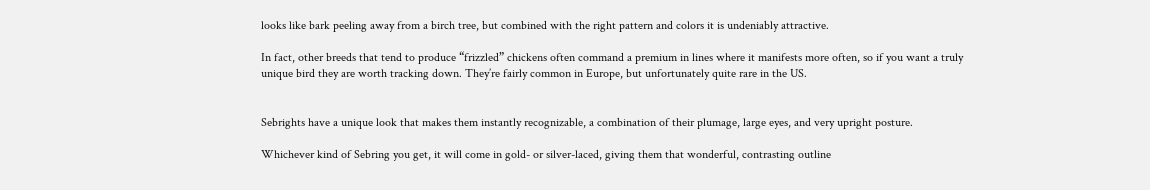looks like bark peeling away from a birch tree, but combined with the right pattern and colors it is undeniably attractive.

In fact, other breeds that tend to produce “frizzled” chickens often command a premium in lines where it manifests more often, so if you want a truly unique bird they are worth tracking down. They’re fairly common in Europe, but unfortunately quite rare in the US.


Sebrights have a unique look that makes them instantly recognizable, a combination of their plumage, large eyes, and very upright posture.

Whichever kind of Sebring you get, it will come in gold- or silver-laced, giving them that wonderful, contrasting outline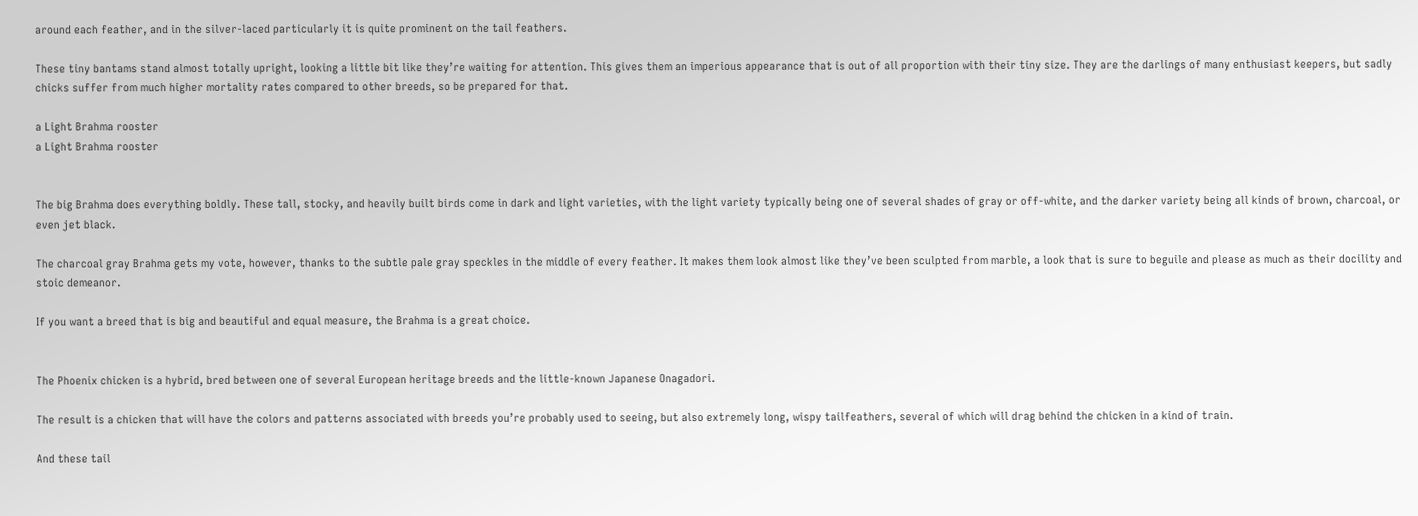around each feather, and in the silver-laced particularly it is quite prominent on the tail feathers.

These tiny bantams stand almost totally upright, looking a little bit like they’re waiting for attention. This gives them an imperious appearance that is out of all proportion with their tiny size. They are the darlings of many enthusiast keepers, but sadly chicks suffer from much higher mortality rates compared to other breeds, so be prepared for that.

a Light Brahma rooster
a Light Brahma rooster


The big Brahma does everything boldly. These tall, stocky, and heavily built birds come in dark and light varieties, with the light variety typically being one of several shades of gray or off-white, and the darker variety being all kinds of brown, charcoal, or even jet black.

The charcoal gray Brahma gets my vote, however, thanks to the subtle pale gray speckles in the middle of every feather. It makes them look almost like they’ve been sculpted from marble, a look that is sure to beguile and please as much as their docility and stoic demeanor.

If you want a breed that is big and beautiful and equal measure, the Brahma is a great choice.


The Phoenix chicken is a hybrid, bred between one of several European heritage breeds and the little-known Japanese Onagadori.

The result is a chicken that will have the colors and patterns associated with breeds you’re probably used to seeing, but also extremely long, wispy tailfeathers, several of which will drag behind the chicken in a kind of train.

And these tail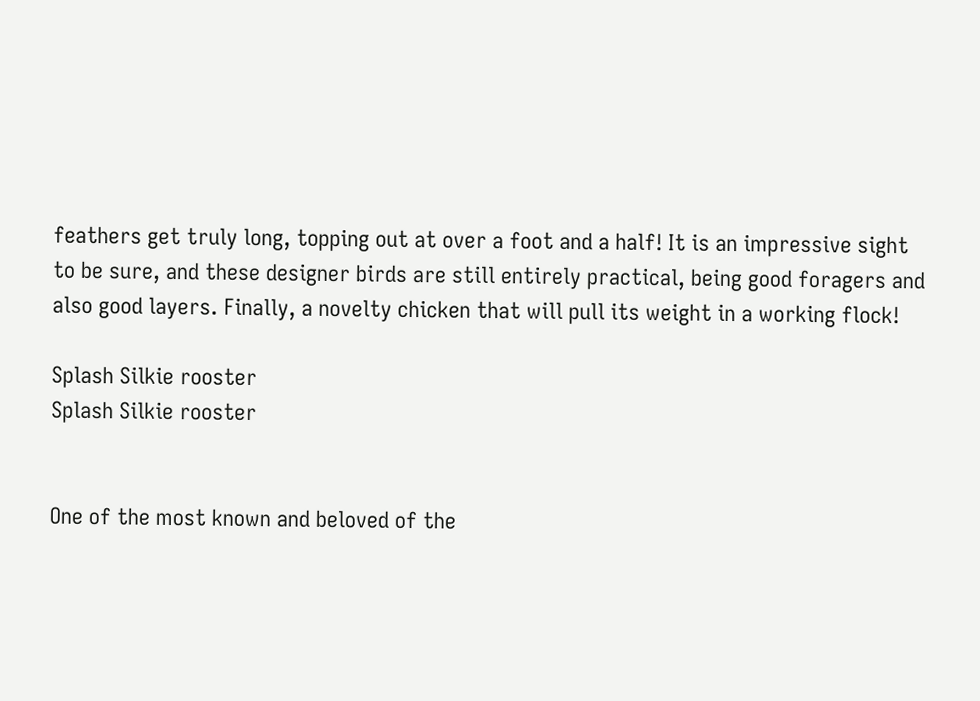feathers get truly long, topping out at over a foot and a half! It is an impressive sight to be sure, and these designer birds are still entirely practical, being good foragers and also good layers. Finally, a novelty chicken that will pull its weight in a working flock!

Splash Silkie rooster
Splash Silkie rooster


One of the most known and beloved of the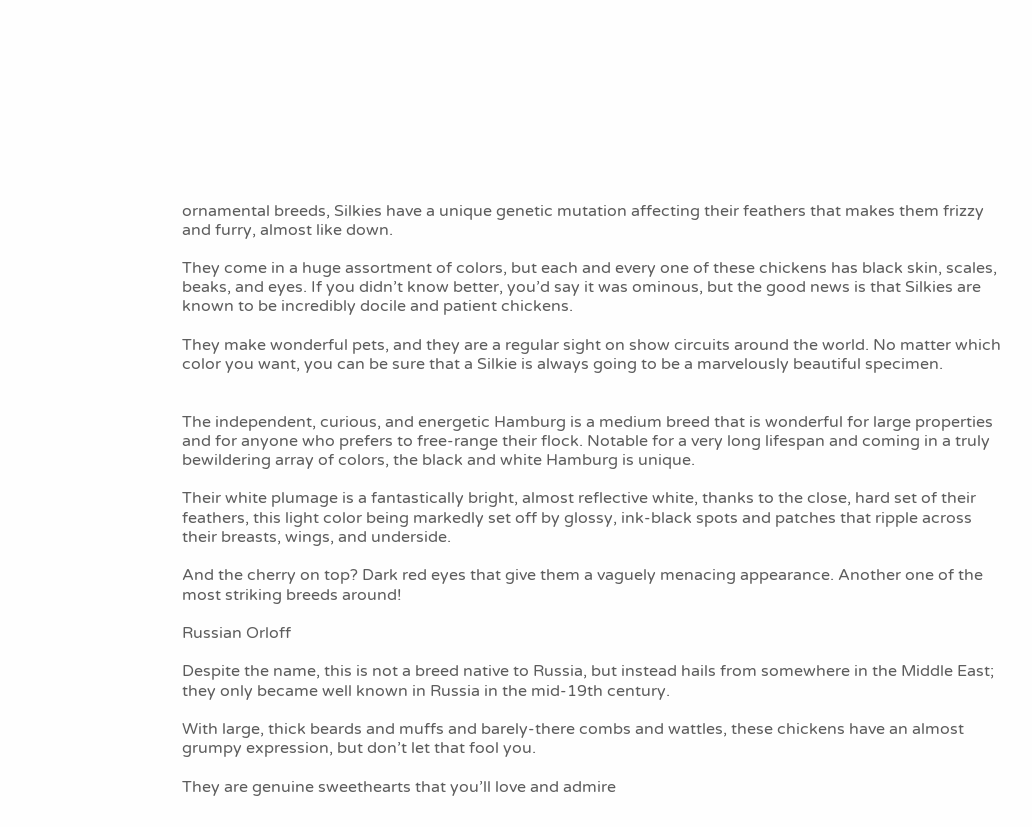ornamental breeds, Silkies have a unique genetic mutation affecting their feathers that makes them frizzy and furry, almost like down.

They come in a huge assortment of colors, but each and every one of these chickens has black skin, scales, beaks, and eyes. If you didn’t know better, you’d say it was ominous, but the good news is that Silkies are known to be incredibly docile and patient chickens.

They make wonderful pets, and they are a regular sight on show circuits around the world. No matter which color you want, you can be sure that a Silkie is always going to be a marvelously beautiful specimen.


The independent, curious, and energetic Hamburg is a medium breed that is wonderful for large properties and for anyone who prefers to free-range their flock. Notable for a very long lifespan and coming in a truly bewildering array of colors, the black and white Hamburg is unique.

Their white plumage is a fantastically bright, almost reflective white, thanks to the close, hard set of their feathers, this light color being markedly set off by glossy, ink-black spots and patches that ripple across their breasts, wings, and underside.

And the cherry on top? Dark red eyes that give them a vaguely menacing appearance. Another one of the most striking breeds around!

Russian Orloff

Despite the name, this is not a breed native to Russia, but instead hails from somewhere in the Middle East; they only became well known in Russia in the mid-19th century.

With large, thick beards and muffs and barely-there combs and wattles, these chickens have an almost grumpy expression, but don’t let that fool you.

They are genuine sweethearts that you’ll love and admire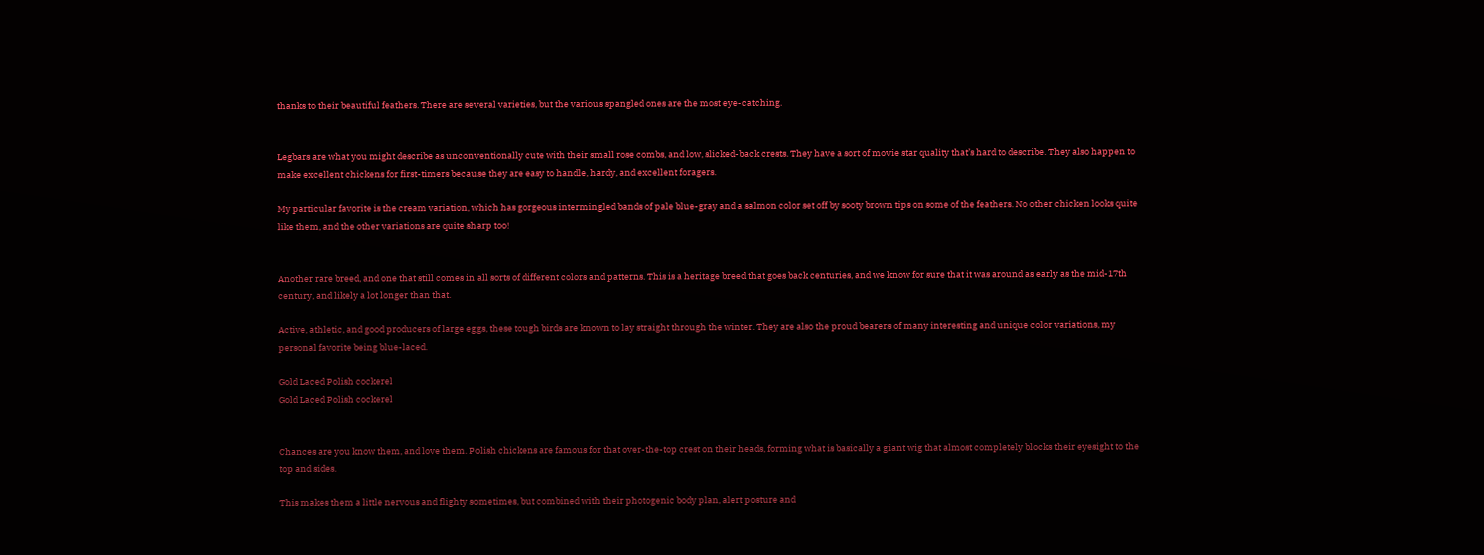thanks to their beautiful feathers. There are several varieties, but the various spangled ones are the most eye-catching.


Legbars are what you might describe as unconventionally cute with their small rose combs, and low, slicked-back crests. They have a sort of movie star quality that’s hard to describe. They also happen to make excellent chickens for first-timers because they are easy to handle, hardy, and excellent foragers.

My particular favorite is the cream variation, which has gorgeous intermingled bands of pale blue-gray and a salmon color set off by sooty brown tips on some of the feathers. No other chicken looks quite like them, and the other variations are quite sharp too!


Another rare breed, and one that still comes in all sorts of different colors and patterns. This is a heritage breed that goes back centuries, and we know for sure that it was around as early as the mid-17th century, and likely a lot longer than that.

Active, athletic, and good producers of large eggs, these tough birds are known to lay straight through the winter. They are also the proud bearers of many interesting and unique color variations, my personal favorite being blue-laced.

Gold Laced Polish cockerel
Gold Laced Polish cockerel


Chances are you know them, and love them. Polish chickens are famous for that over-the-top crest on their heads, forming what is basically a giant wig that almost completely blocks their eyesight to the top and sides.

This makes them a little nervous and flighty sometimes, but combined with their photogenic body plan, alert posture and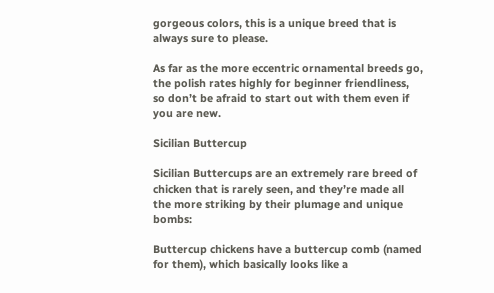gorgeous colors, this is a unique breed that is always sure to please.

As far as the more eccentric ornamental breeds go, the polish rates highly for beginner friendliness, so don’t be afraid to start out with them even if you are new.

Sicilian Buttercup

Sicilian Buttercups are an extremely rare breed of chicken that is rarely seen, and they’re made all the more striking by their plumage and unique bombs:

Buttercup chickens have a buttercup comb (named for them), which basically looks like a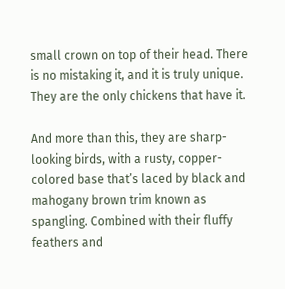small crown on top of their head. There is no mistaking it, and it is truly unique. They are the only chickens that have it.

And more than this, they are sharp-looking birds, with a rusty, copper-colored base that’s laced by black and mahogany brown trim known as spangling. Combined with their fluffy feathers and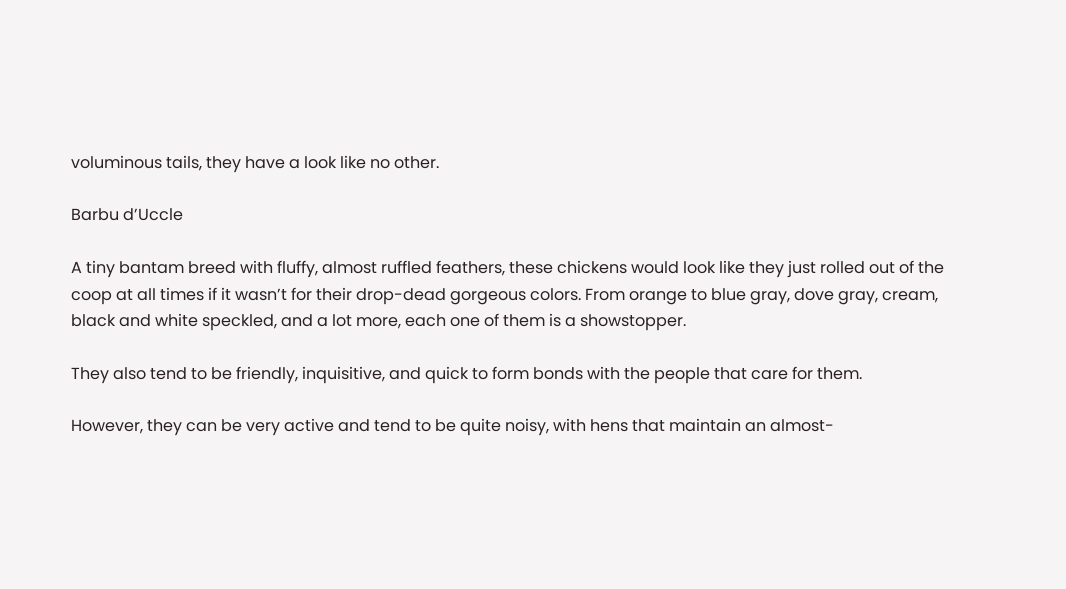voluminous tails, they have a look like no other.

Barbu d’Uccle

A tiny bantam breed with fluffy, almost ruffled feathers, these chickens would look like they just rolled out of the coop at all times if it wasn’t for their drop-dead gorgeous colors. From orange to blue gray, dove gray, cream, black and white speckled, and a lot more, each one of them is a showstopper.

They also tend to be friendly, inquisitive, and quick to form bonds with the people that care for them.

However, they can be very active and tend to be quite noisy, with hens that maintain an almost-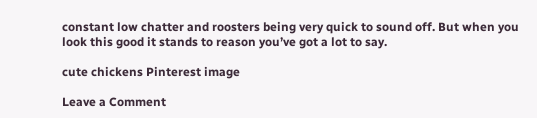constant low chatter and roosters being very quick to sound off. But when you look this good it stands to reason you’ve got a lot to say.

cute chickens Pinterest image

Leave a Comment